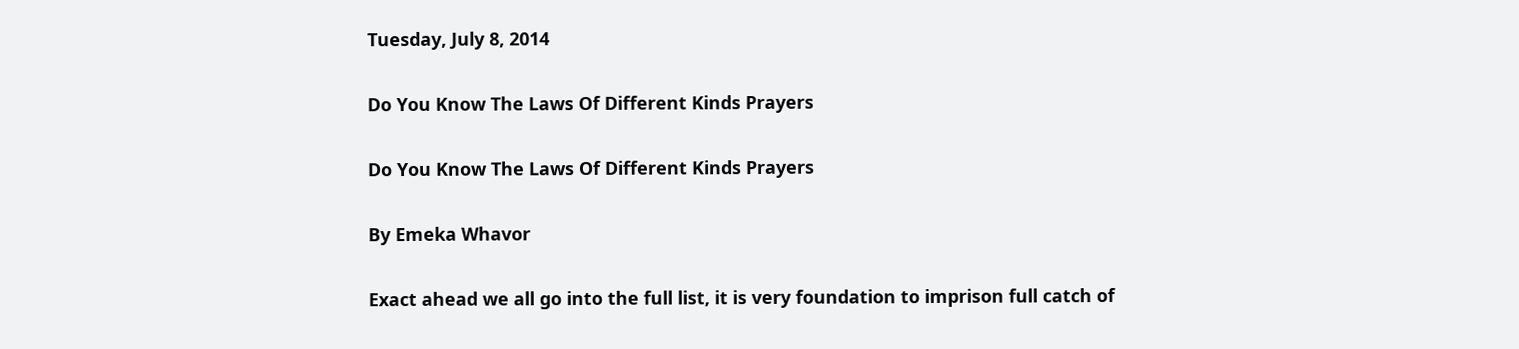Tuesday, July 8, 2014

Do You Know The Laws Of Different Kinds Prayers

Do You Know The Laws Of Different Kinds Prayers

By Emeka Whavor

Exact ahead we all go into the full list, it is very foundation to imprison full catch of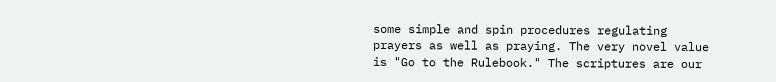some simple and spin procedures regulating prayers as well as praying. The very novel value is "Go to the Rulebook." The scriptures are our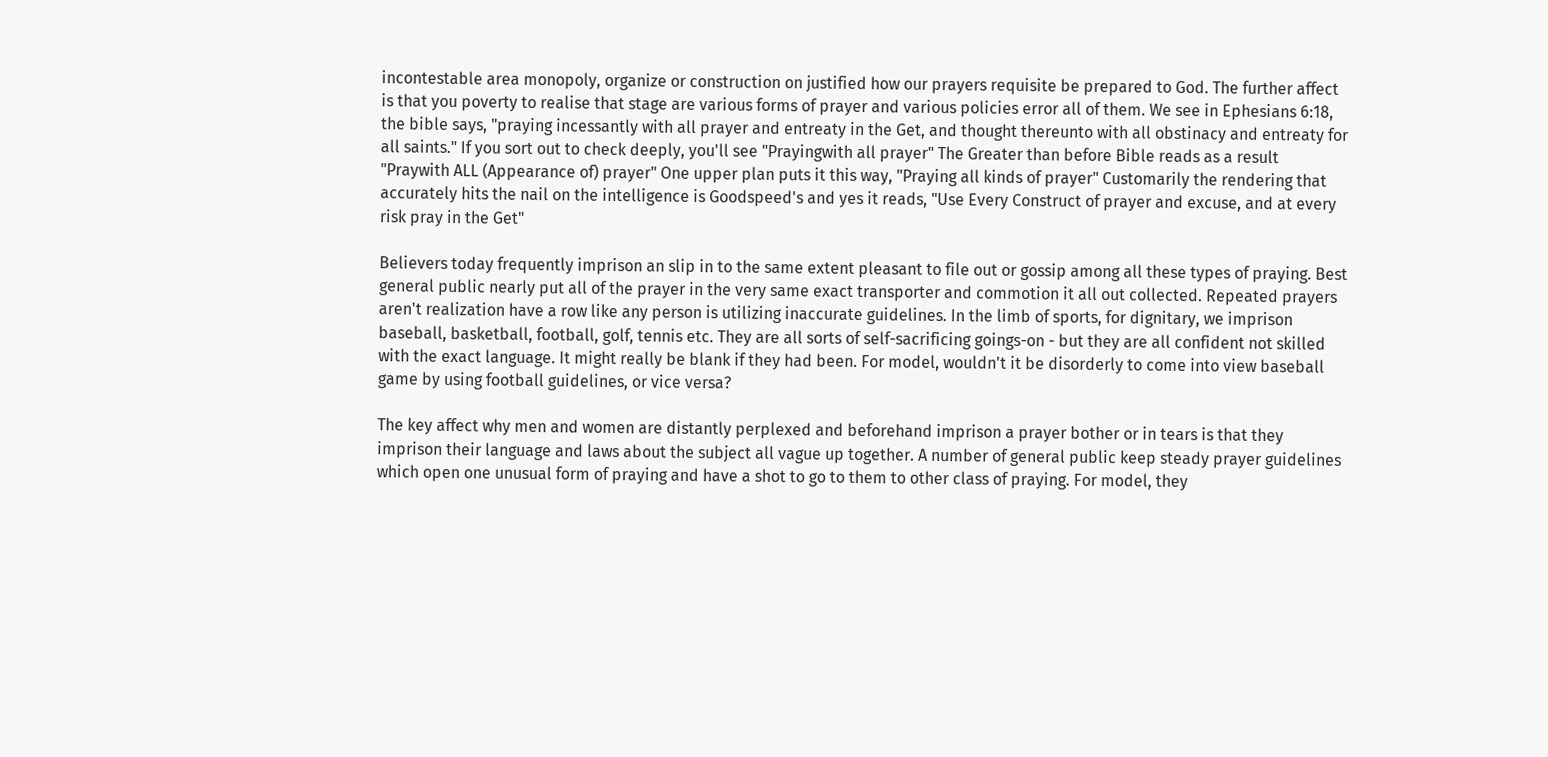incontestable area monopoly, organize or construction on justified how our prayers requisite be prepared to God. The further affect is that you poverty to realise that stage are various forms of prayer and various policies error all of them. We see in Ephesians 6:18, the bible says, "praying incessantly with all prayer and entreaty in the Get, and thought thereunto with all obstinacy and entreaty for all saints." If you sort out to check deeply, you'll see "Prayingwith all prayer" The Greater than before Bible reads as a result "Praywith ALL (Appearance of) prayer" One upper plan puts it this way, "Praying all kinds of prayer" Customarily the rendering that accurately hits the nail on the intelligence is Goodspeed's and yes it reads, "Use Every Construct of prayer and excuse, and at every risk pray in the Get"

Believers today frequently imprison an slip in to the same extent pleasant to file out or gossip among all these types of praying. Best general public nearly put all of the prayer in the very same exact transporter and commotion it all out collected. Repeated prayers aren't realization have a row like any person is utilizing inaccurate guidelines. In the limb of sports, for dignitary, we imprison baseball, basketball, football, golf, tennis etc. They are all sorts of self-sacrificing goings-on - but they are all confident not skilled with the exact language. It might really be blank if they had been. For model, wouldn't it be disorderly to come into view baseball game by using football guidelines, or vice versa?

The key affect why men and women are distantly perplexed and beforehand imprison a prayer bother or in tears is that they imprison their language and laws about the subject all vague up together. A number of general public keep steady prayer guidelines which open one unusual form of praying and have a shot to go to them to other class of praying. For model, they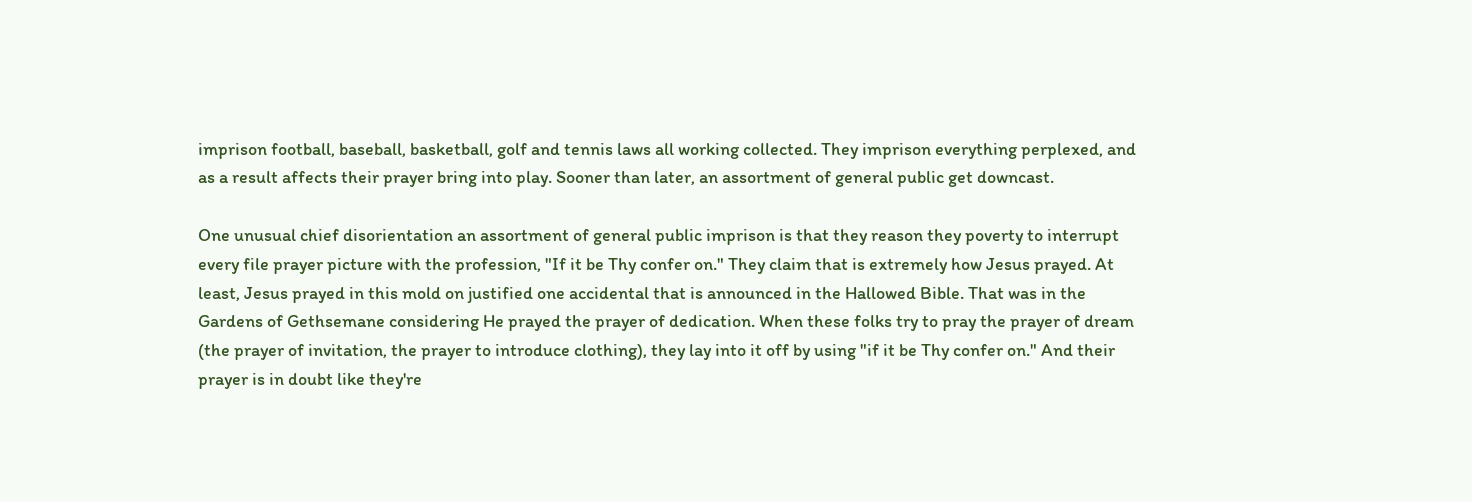imprison football, baseball, basketball, golf and tennis laws all working collected. They imprison everything perplexed, and as a result affects their prayer bring into play. Sooner than later, an assortment of general public get downcast.

One unusual chief disorientation an assortment of general public imprison is that they reason they poverty to interrupt every file prayer picture with the profession, "If it be Thy confer on." They claim that is extremely how Jesus prayed. At least, Jesus prayed in this mold on justified one accidental that is announced in the Hallowed Bible. That was in the Gardens of Gethsemane considering He prayed the prayer of dedication. When these folks try to pray the prayer of dream (the prayer of invitation, the prayer to introduce clothing), they lay into it off by using "if it be Thy confer on." And their prayer is in doubt like they're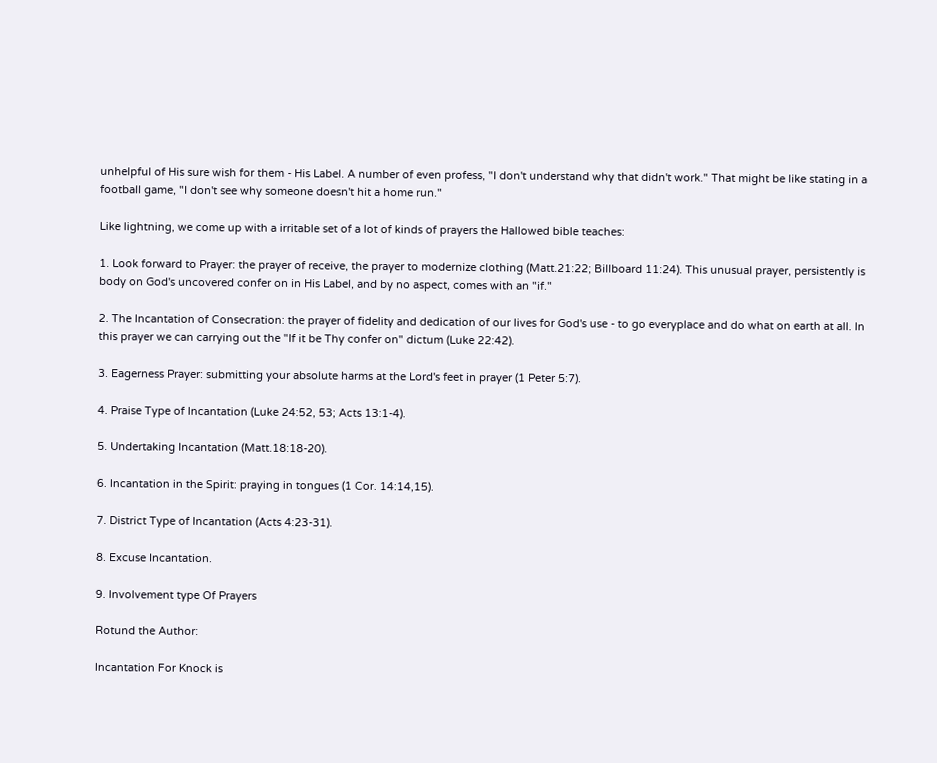unhelpful of His sure wish for them - His Label. A number of even profess, "I don't understand why that didn't work." That might be like stating in a football game, "I don't see why someone doesn't hit a home run."

Like lightning, we come up with a irritable set of a lot of kinds of prayers the Hallowed bible teaches:

1. Look forward to Prayer: the prayer of receive, the prayer to modernize clothing (Matt.21:22; Billboard 11:24). This unusual prayer, persistently is body on God's uncovered confer on in His Label, and by no aspect, comes with an "if."

2. The Incantation of Consecration: the prayer of fidelity and dedication of our lives for God's use - to go everyplace and do what on earth at all. In this prayer we can carrying out the "If it be Thy confer on" dictum (Luke 22:42).

3. Eagerness Prayer: submitting your absolute harms at the Lord's feet in prayer (1 Peter 5:7).

4. Praise Type of Incantation (Luke 24:52, 53; Acts 13:1-4).

5. Undertaking Incantation (Matt.18:18-20).

6. Incantation in the Spirit: praying in tongues (1 Cor. 14:14,15).

7. District Type of Incantation (Acts 4:23-31).

8. Excuse Incantation.

9. Involvement type Of Prayers

Rotund the Author:

Incantation For Knock is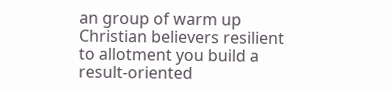an group of warm up Christian believers resilient to allotment you build a result-oriented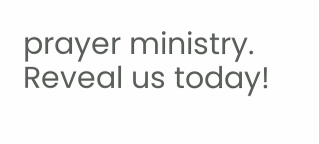prayer ministry. Reveal us today!